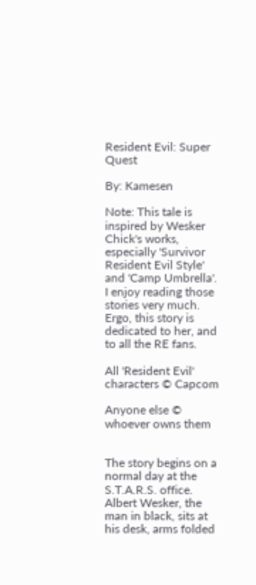Resident Evil: Super Quest

By: Kamesen

Note: This tale is inspired by Wesker Chick's works, especially 'Survivor Resident Evil Style' and 'Camp Umbrella'. I enjoy reading those stories very much. Ergo, this story is dedicated to her, and to all the RE fans.

All 'Resident Evil' characters © Capcom

Anyone else © whoever owns them


The story begins on a normal day at the S.T.A.R.S. office. Albert Wesker, the man in black, sits at his desk, arms folded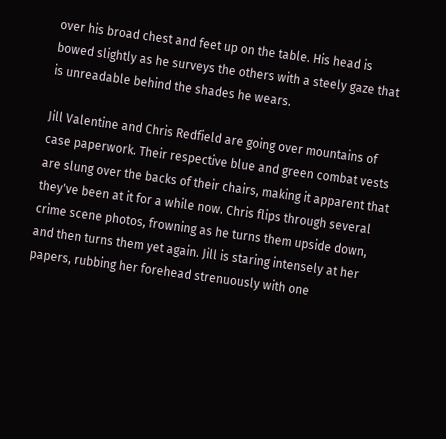over his broad chest and feet up on the table. His head is bowed slightly as he surveys the others with a steely gaze that is unreadable behind the shades he wears.

Jill Valentine and Chris Redfield are going over mountains of case paperwork. Their respective blue and green combat vests are slung over the backs of their chairs, making it apparent that they've been at it for a while now. Chris flips through several crime scene photos, frowning as he turns them upside down, and then turns them yet again. Jill is staring intensely at her papers, rubbing her forehead strenuously with one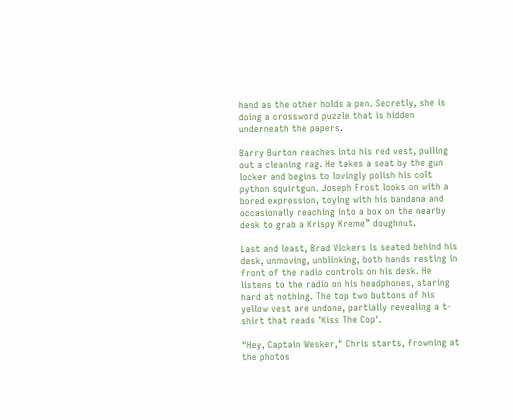hand as the other holds a pen. Secretly, she is doing a crossword puzzle that is hidden underneath the papers.

Barry Burton reaches into his red vest, pulling out a cleaning rag. He takes a seat by the gun locker and begins to lovingly polish his colt python squirtgun. Joseph Frost looks on with a bored expression, toying with his bandana and occasionally reaching into a box on the nearby desk to grab a Krispy Kreme™ doughnut.

Last and least, Brad Vickers is seated behind his desk, unmoving, unblinking, both hands resting in front of the radio controls on his desk. He listens to the radio on his headphones, staring hard at nothing. The top two buttons of his yellow vest are undone, partially revealing a t-shirt that reads 'Kiss The Cop'.

"Hey, Captain Wesker," Chris starts, frowning at the photos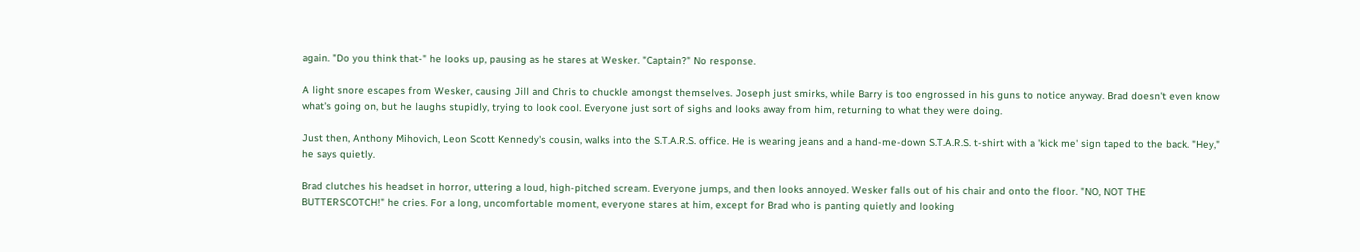again. "Do you think that-" he looks up, pausing as he stares at Wesker. "Captain?" No response.

A light snore escapes from Wesker, causing Jill and Chris to chuckle amongst themselves. Joseph just smirks, while Barry is too engrossed in his guns to notice anyway. Brad doesn't even know what's going on, but he laughs stupidly, trying to look cool. Everyone just sort of sighs and looks away from him, returning to what they were doing.

Just then, Anthony Mihovich, Leon Scott Kennedy's cousin, walks into the S.T.A.R.S. office. He is wearing jeans and a hand-me-down S.T.A.R.S. t-shirt with a 'kick me' sign taped to the back. "Hey," he says quietly.

Brad clutches his headset in horror, uttering a loud, high-pitched scream. Everyone jumps, and then looks annoyed. Wesker falls out of his chair and onto the floor. "NO, NOT THE BUTTERSCOTCH!" he cries. For a long, uncomfortable moment, everyone stares at him, except for Brad who is panting quietly and looking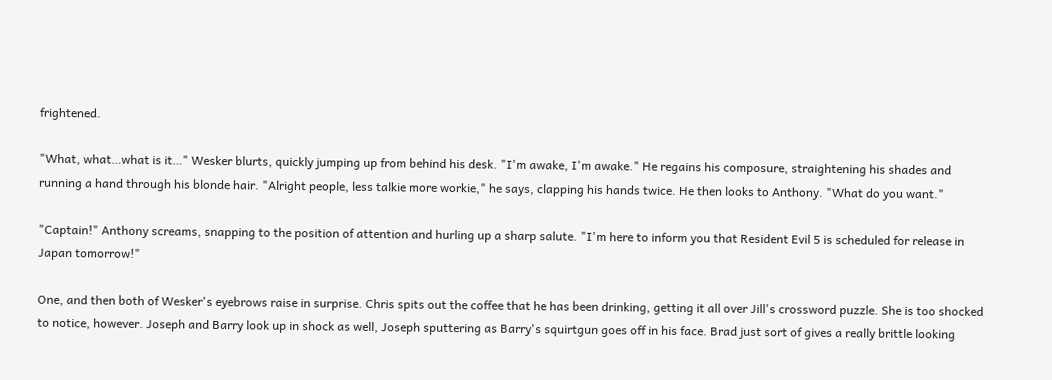frightened.

"What, what…what is it…" Wesker blurts, quickly jumping up from behind his desk. "I'm awake, I'm awake." He regains his composure, straightening his shades and running a hand through his blonde hair. "Alright people, less talkie more workie," he says, clapping his hands twice. He then looks to Anthony. "What do you want."

"Captain!" Anthony screams, snapping to the position of attention and hurling up a sharp salute. "I'm here to inform you that Resident Evil 5 is scheduled for release in Japan tomorrow!"

One, and then both of Wesker's eyebrows raise in surprise. Chris spits out the coffee that he has been drinking, getting it all over Jill's crossword puzzle. She is too shocked to notice, however. Joseph and Barry look up in shock as well, Joseph sputtering as Barry's squirtgun goes off in his face. Brad just sort of gives a really brittle looking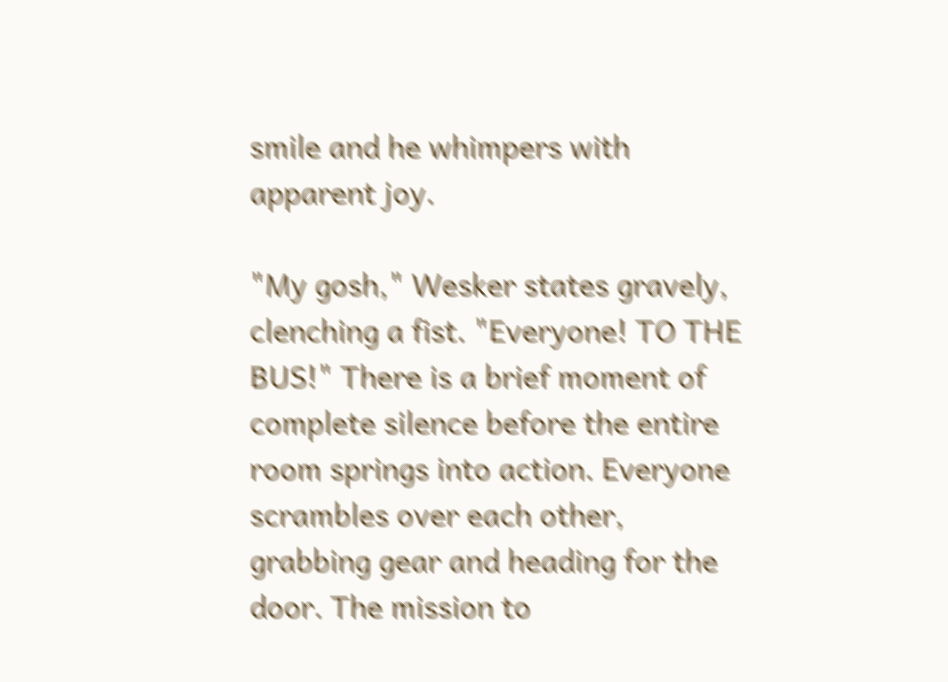smile and he whimpers with apparent joy.

"My gosh," Wesker states gravely, clenching a fist. "Everyone! TO THE BUS!" There is a brief moment of complete silence before the entire room springs into action. Everyone scrambles over each other, grabbing gear and heading for the door. The mission to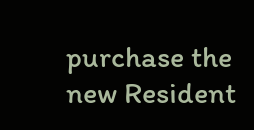purchase the new Resident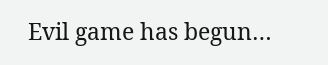Evil game has begun…